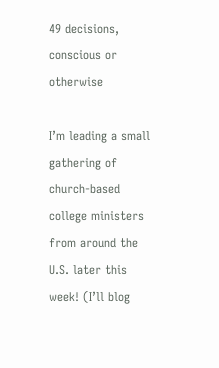49 decisions, conscious or otherwise

I’m leading a small gathering of church-based college ministers from around the U.S. later this week! (I’ll blog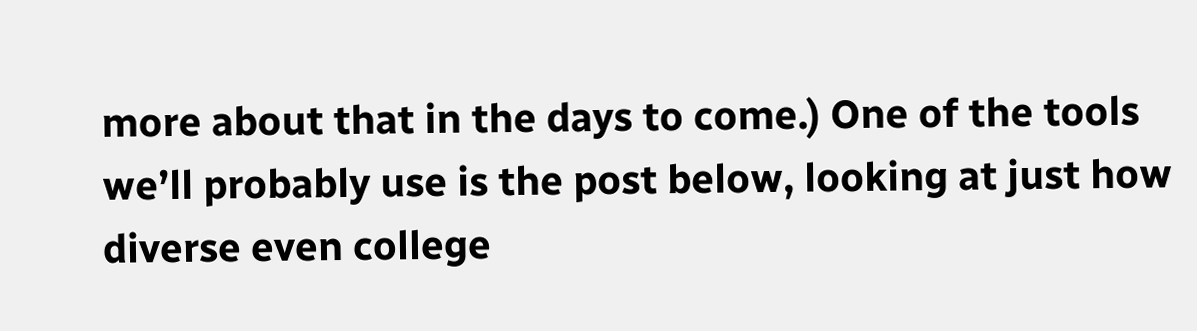more about that in the days to come.) One of the tools we’ll probably use is the post below, looking at just how diverse even college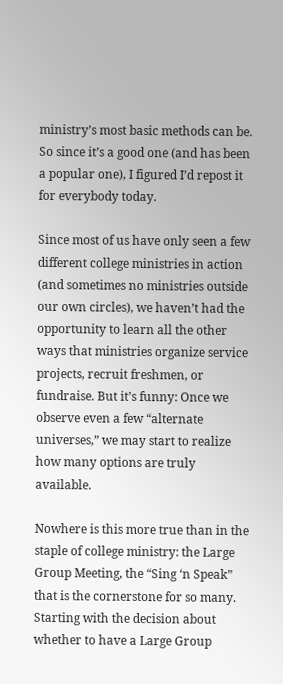ministry’s most basic methods can be. So since it’s a good one (and has been a popular one), I figured I’d repost it for everybody today.

Since most of us have only seen a few different college ministries in action (and sometimes no ministries outside our own circles), we haven’t had the opportunity to learn all the other ways that ministries organize service projects, recruit freshmen, or fundraise. But it’s funny: Once we observe even a few “alternate universes,” we may start to realize how many options are truly available.

Nowhere is this more true than in the staple of college ministry: the Large Group Meeting, the “Sing ‘n Speak” that is the cornerstone for so many. Starting with the decision about whether to have a Large Group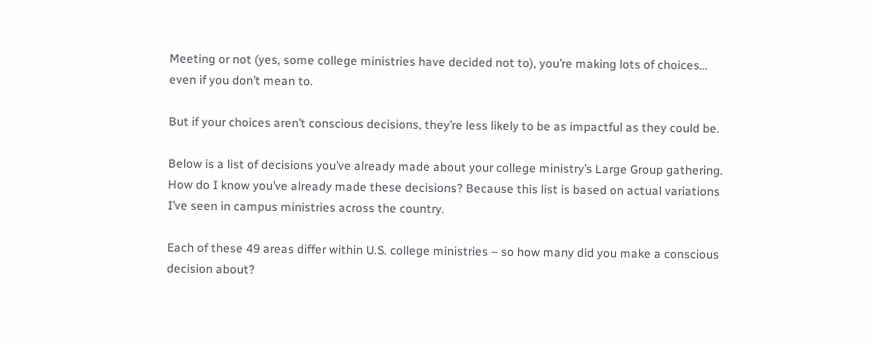Meeting or not (yes, some college ministries have decided not to), you’re making lots of choices… even if you don’t mean to.

But if your choices aren’t conscious decisions, they’re less likely to be as impactful as they could be.

Below is a list of decisions you’ve already made about your college ministry’s Large Group gathering. How do I know you’ve already made these decisions? Because this list is based on actual variations I’ve seen in campus ministries across the country.

Each of these 49 areas differ within U.S. college ministries – so how many did you make a conscious decision about?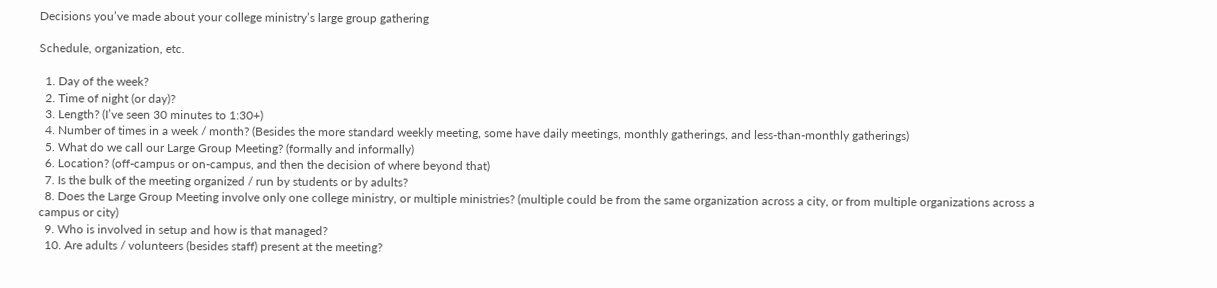Decisions you’ve made about your college ministry’s large group gathering

Schedule, organization, etc.

  1. Day of the week?
  2. Time of night (or day)?
  3. Length? (I’ve seen 30 minutes to 1:30+)
  4. Number of times in a week / month? (Besides the more standard weekly meeting, some have daily meetings, monthly gatherings, and less-than-monthly gatherings)
  5. What do we call our Large Group Meeting? (formally and informally)
  6. Location? (off-campus or on-campus, and then the decision of where beyond that)
  7. Is the bulk of the meeting organized / run by students or by adults?
  8. Does the Large Group Meeting involve only one college ministry, or multiple ministries? (multiple could be from the same organization across a city, or from multiple organizations across a campus or city)
  9. Who is involved in setup and how is that managed?
  10. Are adults / volunteers (besides staff) present at the meeting?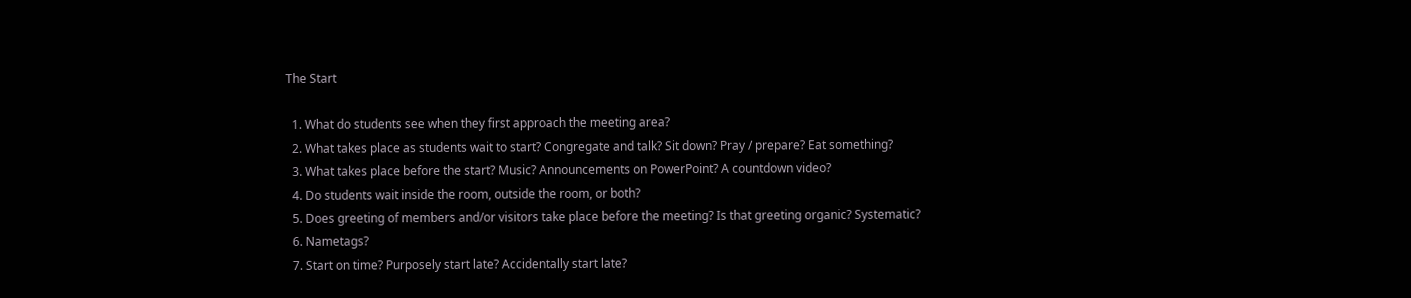The Start

  1. What do students see when they first approach the meeting area?
  2. What takes place as students wait to start? Congregate and talk? Sit down? Pray / prepare? Eat something?
  3. What takes place before the start? Music? Announcements on PowerPoint? A countdown video?
  4. Do students wait inside the room, outside the room, or both?
  5. Does greeting of members and/or visitors take place before the meeting? Is that greeting organic? Systematic?
  6. Nametags?
  7. Start on time? Purposely start late? Accidentally start late?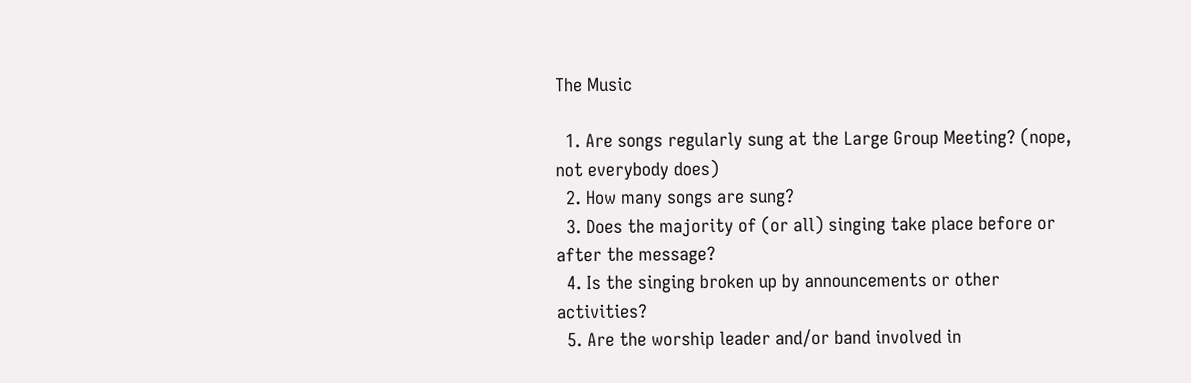The Music

  1. Are songs regularly sung at the Large Group Meeting? (nope, not everybody does)
  2. How many songs are sung?
  3. Does the majority of (or all) singing take place before or after the message?
  4. Is the singing broken up by announcements or other activities?
  5. Are the worship leader and/or band involved in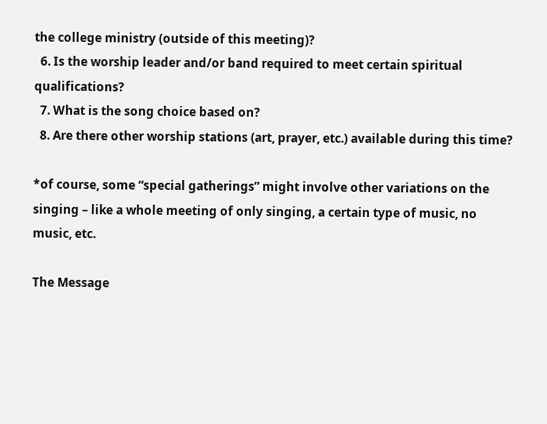the college ministry (outside of this meeting)?
  6. Is the worship leader and/or band required to meet certain spiritual qualifications?
  7. What is the song choice based on?
  8. Are there other worship stations (art, prayer, etc.) available during this time?

*of course, some “special gatherings” might involve other variations on the singing – like a whole meeting of only singing, a certain type of music, no music, etc.

The Message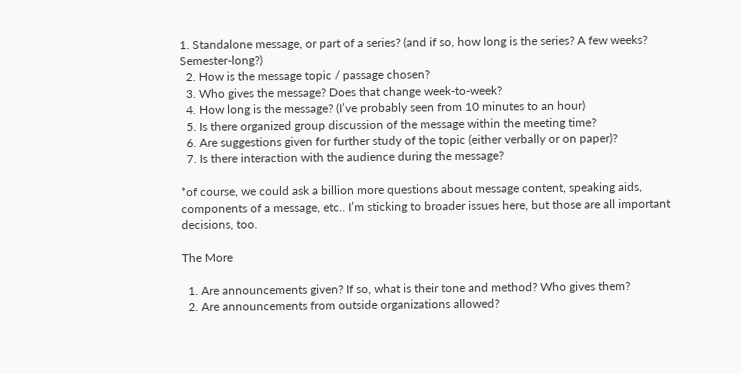1. Standalone message, or part of a series? (and if so, how long is the series? A few weeks? Semester-long?)
  2. How is the message topic / passage chosen?
  3. Who gives the message? Does that change week-to-week?
  4. How long is the message? (I’ve probably seen from 10 minutes to an hour)
  5. Is there organized group discussion of the message within the meeting time?
  6. Are suggestions given for further study of the topic (either verbally or on paper)?
  7. Is there interaction with the audience during the message?

*of course, we could ask a billion more questions about message content, speaking aids, components of a message, etc.. I’m sticking to broader issues here, but those are all important decisions, too.

The More

  1. Are announcements given? If so, what is their tone and method? Who gives them?
  2. Are announcements from outside organizations allowed?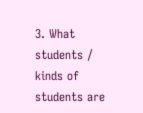3. What students / kinds of students are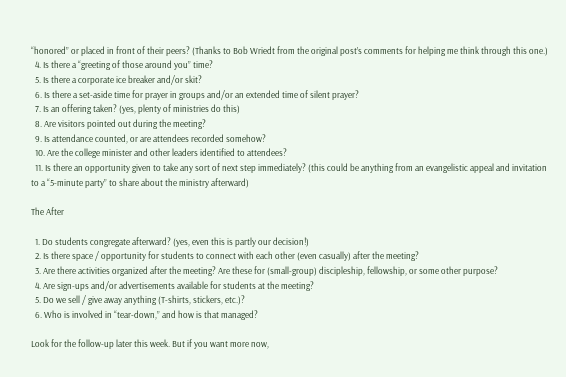“honored” or placed in front of their peers? (Thanks to Bob Wriedt from the original post’s comments for helping me think through this one.)
  4. Is there a “greeting of those around you” time?
  5. Is there a corporate ice breaker and/or skit?
  6. Is there a set-aside time for prayer in groups and/or an extended time of silent prayer?
  7. Is an offering taken? (yes, plenty of ministries do this)
  8. Are visitors pointed out during the meeting?
  9. Is attendance counted, or are attendees recorded somehow?
  10. Are the college minister and other leaders identified to attendees?
  11. Is there an opportunity given to take any sort of next step immediately? (this could be anything from an evangelistic appeal and invitation to a “5-minute party” to share about the ministry afterward)

The After

  1. Do students congregate afterward? (yes, even this is partly our decision!)
  2. Is there space / opportunity for students to connect with each other (even casually) after the meeting?
  3. Are there activities organized after the meeting? Are these for (small-group) discipleship, fellowship, or some other purpose?
  4. Are sign-ups and/or advertisements available for students at the meeting?
  5. Do we sell / give away anything (T-shirts, stickers, etc.)?
  6. Who is involved in “tear-down,” and how is that managed?

Look for the follow-up later this week. But if you want more now,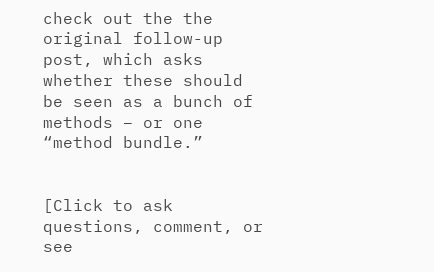check out the the original follow-up post, which asks whether these should be seen as a bunch of methods – or one “method bundle.”


[Click to ask questions, comment, or see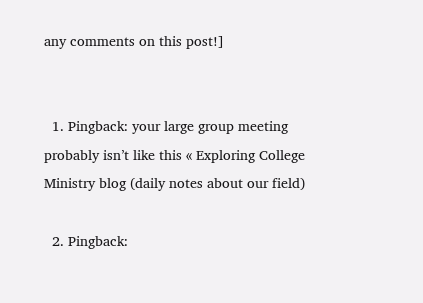any comments on this post!]


  1. Pingback: your large group meeting probably isn’t like this « Exploring College Ministry blog (daily notes about our field)

  2. Pingback: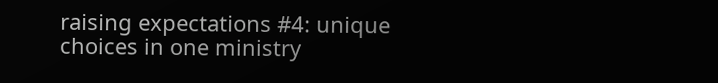raising expectations #4: unique choices in one ministry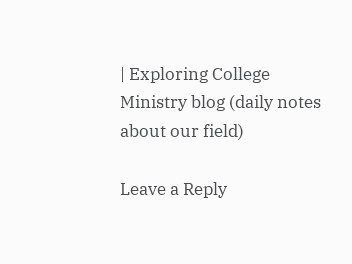| Exploring College Ministry blog (daily notes about our field)

Leave a Reply